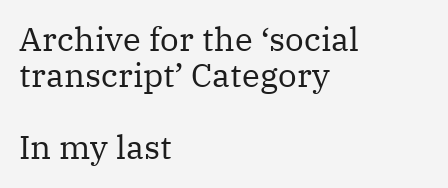Archive for the ‘social transcript’ Category

In my last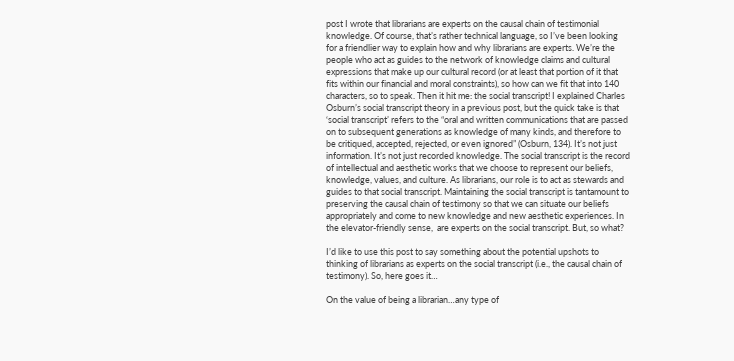post I wrote that librarians are experts on the causal chain of testimonial knowledge. Of course, that’s rather technical language, so I’ve been looking for a friendlier way to explain how and why librarians are experts. We’re the people who act as guides to the network of knowledge claims and cultural expressions that make up our cultural record (or at least that portion of it that fits within our financial and moral constraints), so how can we fit that into 140 characters, so to speak. Then it hit me: the social transcript! I explained Charles Osburn’s social transcript theory in a previous post, but the quick take is that ‘social transcript’ refers to the “oral and written communications that are passed on to subsequent generations as knowledge of many kinds, and therefore to be critiqued, accepted, rejected, or even ignored” (Osburn, 134). It’s not just information. It’s not just recorded knowledge. The social transcript is the record of intellectual and aesthetic works that we choose to represent our beliefs, knowledge, values, and culture. As librarians, our role is to act as stewards and guides to that social transcript. Maintaining the social transcript is tantamount to preserving the causal chain of testimony so that we can situate our beliefs appropriately and come to new knowledge and new aesthetic experiences. In the elevator-friendly sense,  are experts on the social transcript. But, so what?

I’d like to use this post to say something about the potential upshots to thinking of librarians as experts on the social transcript (i.e., the causal chain of testimony). So, here goes it…

On the value of being a librarian…any type of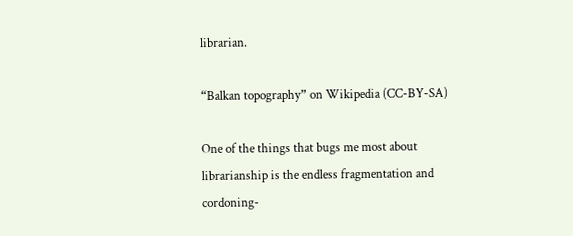librarian.

“Balkan topography” on Wikipedia (CC-BY-SA)

One of the things that bugs me most about librarianship is the endless fragmentation and cordoning-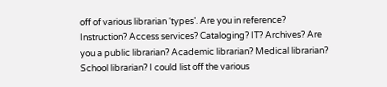off of various librarian ‘types’. Are you in reference? Instruction? Access services? Cataloging? IT? Archives? Are you a public librarian? Academic librarian? Medical librarian? School librarian? I could list off the various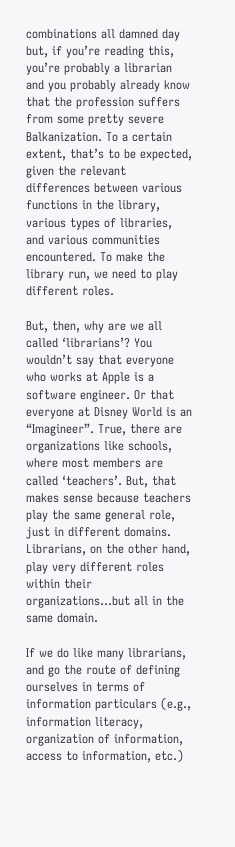combinations all damned day but, if you’re reading this, you’re probably a librarian and you probably already know that the profession suffers from some pretty severe Balkanization. To a certain extent, that’s to be expected, given the relevant differences between various functions in the library, various types of libraries, and various communities encountered. To make the library run, we need to play different roles.

But, then, why are we all called ‘librarians’? You wouldn’t say that everyone who works at Apple is a software engineer. Or that everyone at Disney World is an “Imagineer”. True, there are organizations like schools, where most members are called ‘teachers’. But, that makes sense because teachers play the same general role, just in different domains. Librarians, on the other hand, play very different roles within their organizations…but all in the same domain.

If we do like many librarians, and go the route of defining ourselves in terms of information particulars (e.g., information literacy, organization of information, access to information, etc.)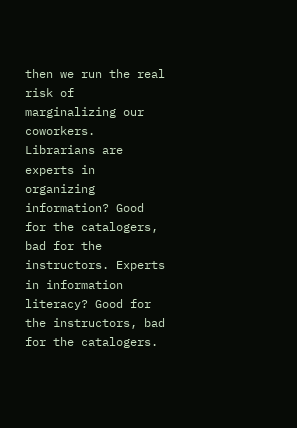then we run the real risk of marginalizing our coworkers. Librarians are experts in organizing information? Good for the catalogers, bad for the instructors. Experts in information literacy? Good for the instructors, bad for the catalogers.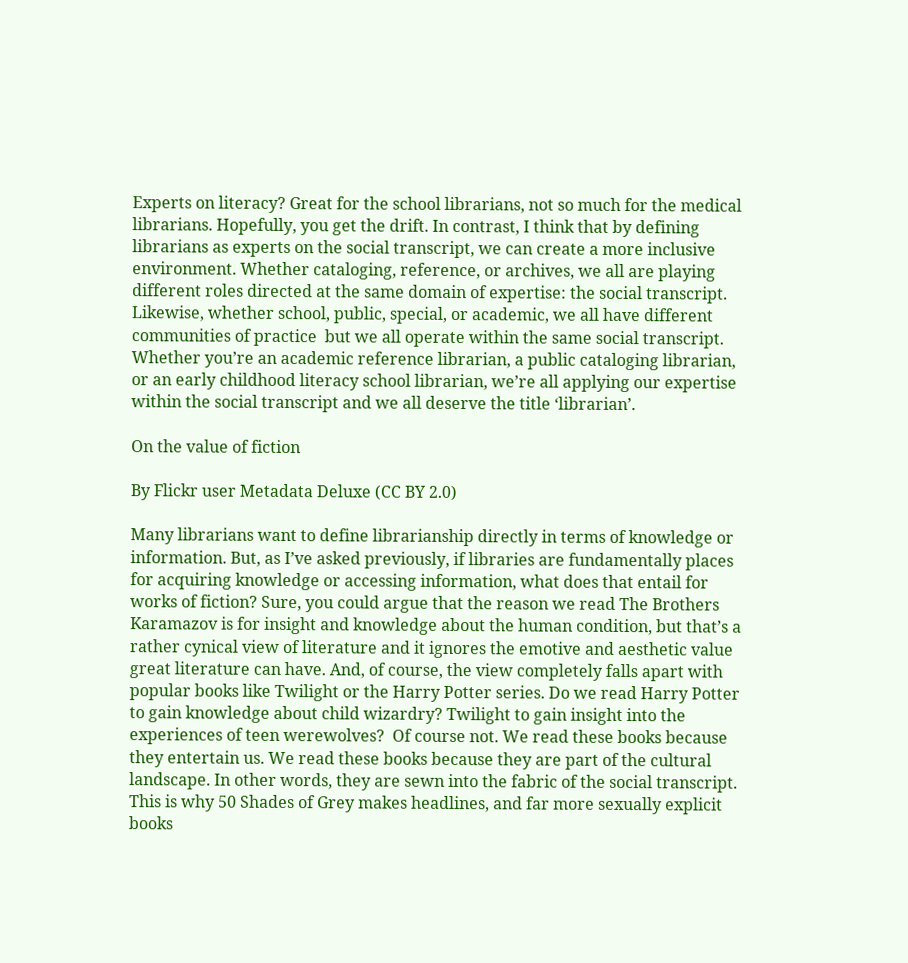Experts on literacy? Great for the school librarians, not so much for the medical librarians. Hopefully, you get the drift. In contrast, I think that by defining librarians as experts on the social transcript, we can create a more inclusive environment. Whether cataloging, reference, or archives, we all are playing different roles directed at the same domain of expertise: the social transcript. Likewise, whether school, public, special, or academic, we all have different communities of practice  but we all operate within the same social transcript. Whether you’re an academic reference librarian, a public cataloging librarian, or an early childhood literacy school librarian, we’re all applying our expertise within the social transcript and we all deserve the title ‘librarian’.

On the value of fiction

By Flickr user Metadata Deluxe (CC BY 2.0)

Many librarians want to define librarianship directly in terms of knowledge or information. But, as I’ve asked previously, if libraries are fundamentally places for acquiring knowledge or accessing information, what does that entail for works of fiction? Sure, you could argue that the reason we read The Brothers Karamazov is for insight and knowledge about the human condition, but that’s a rather cynical view of literature and it ignores the emotive and aesthetic value great literature can have. And, of course, the view completely falls apart with popular books like Twilight or the Harry Potter series. Do we read Harry Potter to gain knowledge about child wizardry? Twilight to gain insight into the experiences of teen werewolves?  Of course not. We read these books because they entertain us. We read these books because they are part of the cultural landscape. In other words, they are sewn into the fabric of the social transcript. This is why 50 Shades of Grey makes headlines, and far more sexually explicit books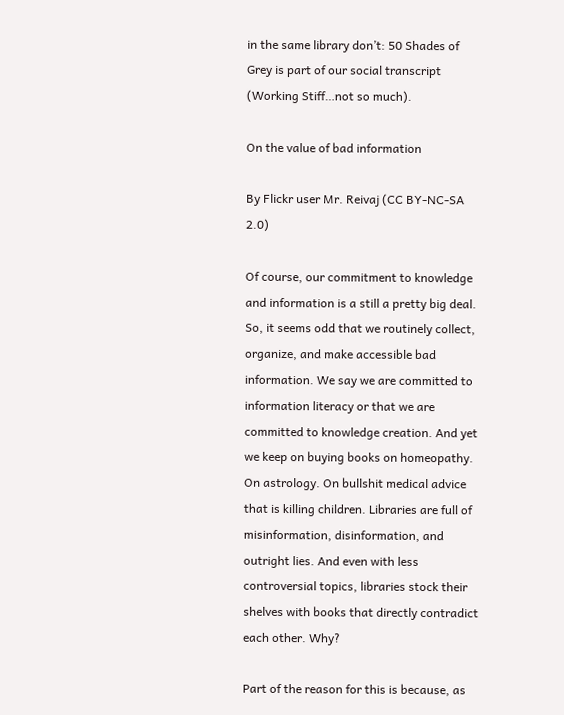in the same library don’t: 50 Shades of Grey is part of our social transcript (Working Stiff…not so much).

On the value of bad information

By Flickr user Mr. Reivaj (CC BY-NC-SA 2.0)

Of course, our commitment to knowledge and information is a still a pretty big deal. So, it seems odd that we routinely collect, organize, and make accessible bad information. We say we are committed to information literacy or that we are committed to knowledge creation. And yet we keep on buying books on homeopathy. On astrology. On bullshit medical advice that is killing children. Libraries are full of  misinformation, disinformation, and outright lies. And even with less controversial topics, libraries stock their shelves with books that directly contradict each other. Why?

Part of the reason for this is because, as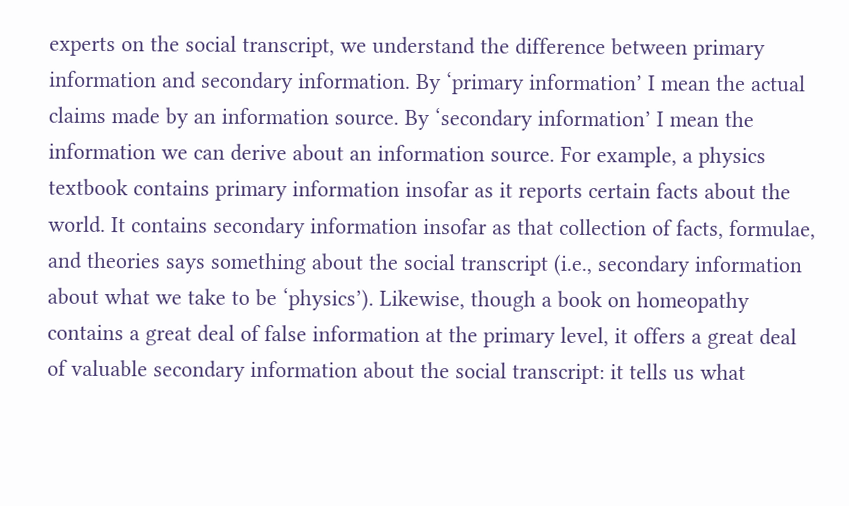experts on the social transcript, we understand the difference between primary information and secondary information. By ‘primary information’ I mean the actual claims made by an information source. By ‘secondary information’ I mean the information we can derive about an information source. For example, a physics textbook contains primary information insofar as it reports certain facts about the world. It contains secondary information insofar as that collection of facts, formulae, and theories says something about the social transcript (i.e., secondary information about what we take to be ‘physics’). Likewise, though a book on homeopathy contains a great deal of false information at the primary level, it offers a great deal of valuable secondary information about the social transcript: it tells us what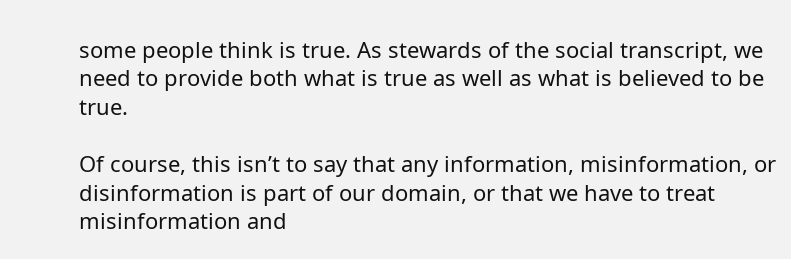some people think is true. As stewards of the social transcript, we need to provide both what is true as well as what is believed to be true.

Of course, this isn’t to say that any information, misinformation, or disinformation is part of our domain, or that we have to treat misinformation and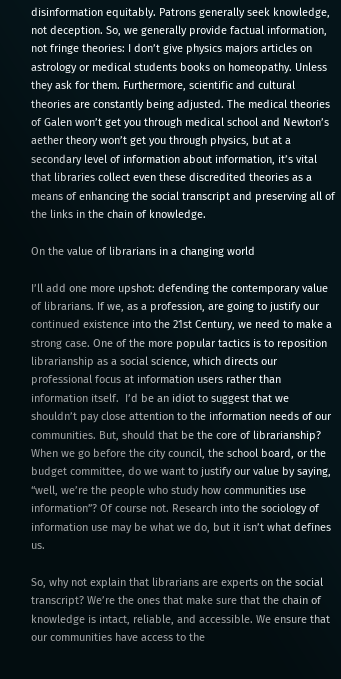disinformation equitably. Patrons generally seek knowledge, not deception. So, we generally provide factual information, not fringe theories: I don’t give physics majors articles on astrology or medical students books on homeopathy. Unless they ask for them. Furthermore, scientific and cultural theories are constantly being adjusted. The medical theories of Galen won’t get you through medical school and Newton’s aether theory won’t get you through physics, but at a secondary level of information about information, it’s vital that libraries collect even these discredited theories as a means of enhancing the social transcript and preserving all of the links in the chain of knowledge.

On the value of librarians in a changing world

I’ll add one more upshot: defending the contemporary value of librarians. If we, as a profession, are going to justify our continued existence into the 21st Century, we need to make a strong case. One of the more popular tactics is to reposition librarianship as a social science, which directs our professional focus at information users rather than information itself.  I’d be an idiot to suggest that we shouldn’t pay close attention to the information needs of our communities. But, should that be the core of librarianship? When we go before the city council, the school board, or the budget committee, do we want to justify our value by saying, “well, we’re the people who study how communities use information”? Of course not. Research into the sociology of information use may be what we do, but it isn’t what defines us.

So, why not explain that librarians are experts on the social transcript? We’re the ones that make sure that the chain of knowledge is intact, reliable, and accessible. We ensure that our communities have access to the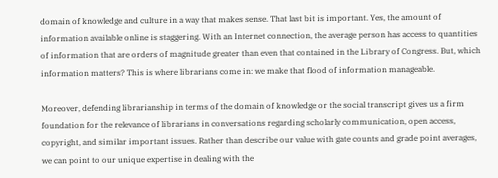domain of knowledge and culture in a way that makes sense. That last bit is important. Yes, the amount of information available online is staggering. With an Internet connection, the average person has access to quantities of information that are orders of magnitude greater than even that contained in the Library of Congress. But, which information matters? This is where librarians come in: we make that flood of information manageable.

Moreover, defending librarianship in terms of the domain of knowledge or the social transcript gives us a firm foundation for the relevance of librarians in conversations regarding scholarly communication, open access, copyright, and similar important issues. Rather than describe our value with gate counts and grade point averages, we can point to our unique expertise in dealing with the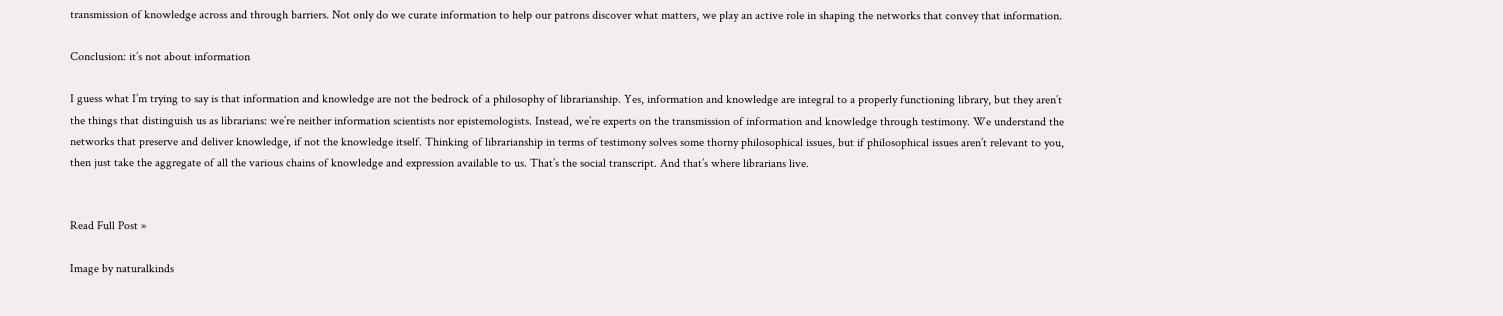transmission of knowledge across and through barriers. Not only do we curate information to help our patrons discover what matters, we play an active role in shaping the networks that convey that information.

Conclusion: it’s not about information

I guess what I’m trying to say is that information and knowledge are not the bedrock of a philosophy of librarianship. Yes, information and knowledge are integral to a properly functioning library, but they aren’t the things that distinguish us as librarians: we’re neither information scientists nor epistemologists. Instead, we’re experts on the transmission of information and knowledge through testimony. We understand the networks that preserve and deliver knowledge, if not the knowledge itself. Thinking of librarianship in terms of testimony solves some thorny philosophical issues, but if philosophical issues aren’t relevant to you, then just take the aggregate of all the various chains of knowledge and expression available to us. That’s the social transcript. And that’s where librarians live.


Read Full Post »

Image by naturalkinds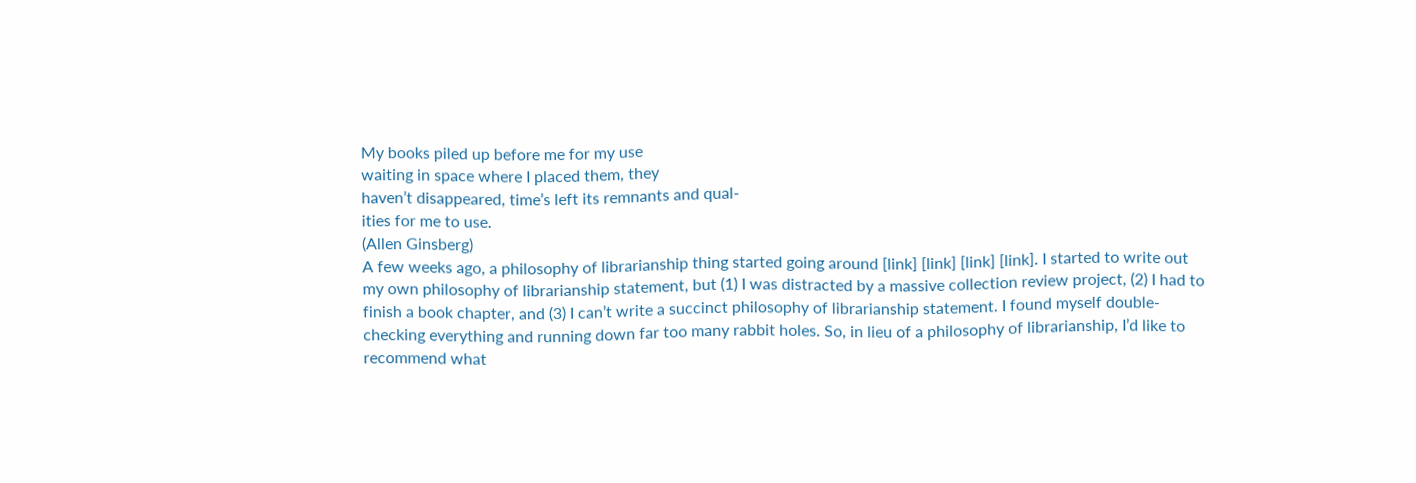My books piled up before me for my use
waiting in space where I placed them, they
haven’t disappeared, time’s left its remnants and qual-
ities for me to use.
(Allen Ginsberg)
A few weeks ago, a philosophy of librarianship thing started going around [link] [link] [link] [link]. I started to write out my own philosophy of librarianship statement, but (1) I was distracted by a massive collection review project, (2) I had to finish a book chapter, and (3) I can’t write a succinct philosophy of librarianship statement. I found myself double-checking everything and running down far too many rabbit holes. So, in lieu of a philosophy of librarianship, I’d like to recommend what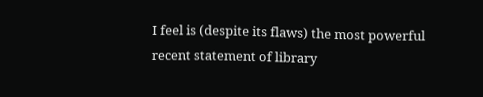I feel is (despite its flaws) the most powerful recent statement of library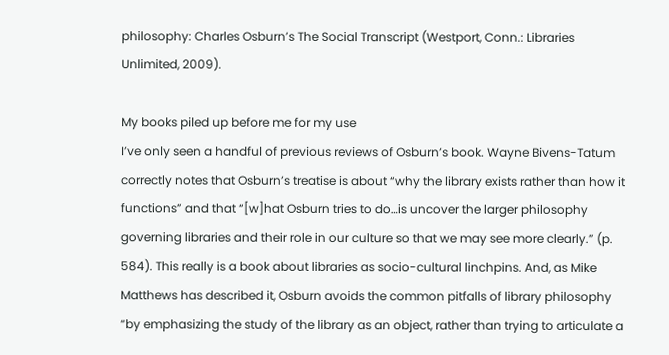philosophy: Charles Osburn’s The Social Transcript (Westport, Conn.: Libraries Unlimited, 2009).

My books piled up before me for my use
I’ve only seen a handful of previous reviews of Osburn’s book. Wayne Bivens-Tatum correctly notes that Osburn’s treatise is about “why the library exists rather than how it functions” and that “[w]hat Osburn tries to do…is uncover the larger philosophy governing libraries and their role in our culture so that we may see more clearly.” (p. 584). This really is a book about libraries as socio-cultural linchpins. And, as Mike Matthews has described it, Osburn avoids the common pitfalls of library philosophy “by emphasizing the study of the library as an object, rather than trying to articulate a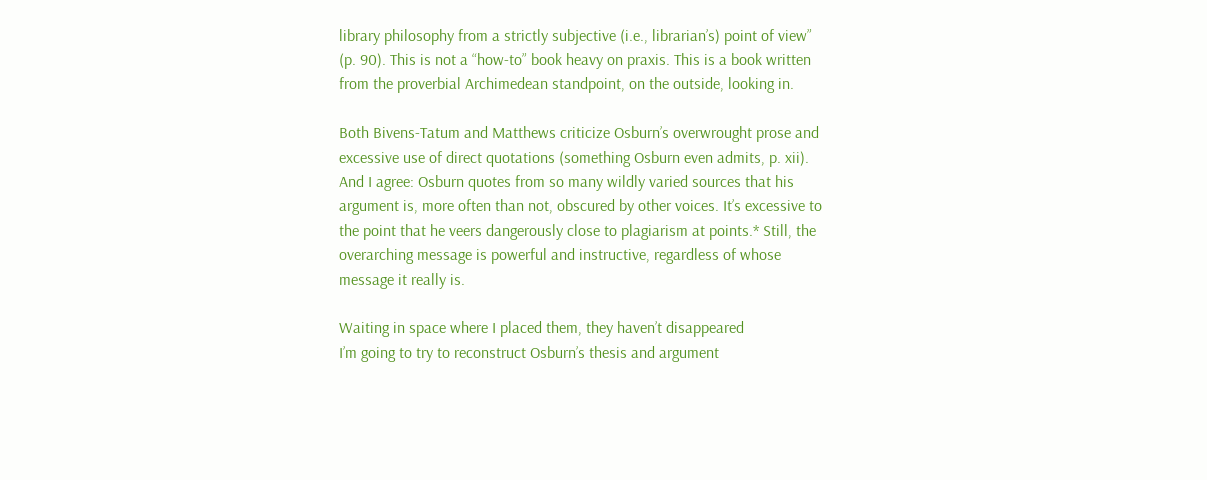library philosophy from a strictly subjective (i.e., librarian’s) point of view” (p. 90). This is not a “how-to” book heavy on praxis. This is a book written from the proverbial Archimedean standpoint, on the outside, looking in.

Both Bivens-Tatum and Matthews criticize Osburn’s overwrought prose and excessive use of direct quotations (something Osburn even admits, p. xii). And I agree: Osburn quotes from so many wildly varied sources that his argument is, more often than not, obscured by other voices. It’s excessive to the point that he veers dangerously close to plagiarism at points.* Still, the overarching message is powerful and instructive, regardless of whose message it really is.

Waiting in space where I placed them, they haven’t disappeared
I’m going to try to reconstruct Osburn’s thesis and argument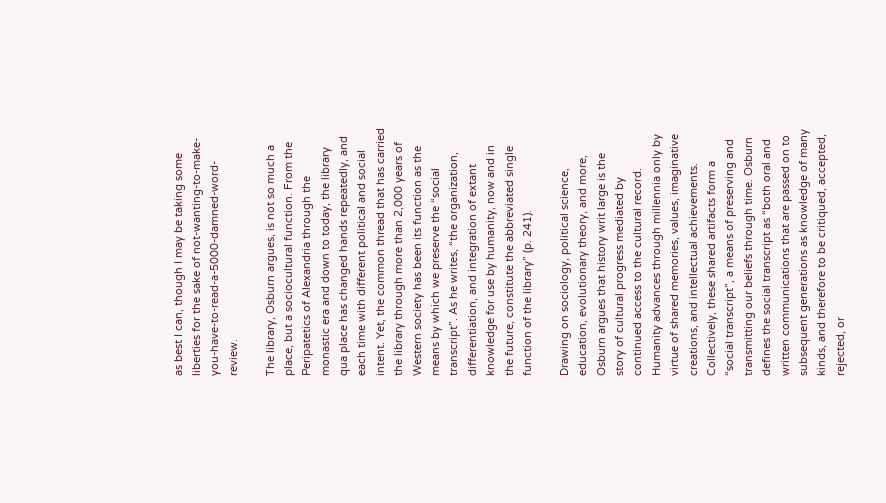as best I can, though I may be taking some liberties for the sake of not-wanting-to-make-you-have-to-read-a-5000-damned-word-review.

The library, Osburn argues, is not so much a place, but a sociocultural function. From the Peripatetics of Alexandria through the monastic era and down to today, the library qua place has changed hands repeatedly, and each time with different political and social intent. Yet, the common thread that has carried the library through more than 2,000 years of Western society has been its function as the means by which we preserve the “social transcript”. As he writes, “the organization, differentiation, and integration of extant knowledge for use by humanity, now and in the future, constitute the abbreviated single function of the library” (p. 241).

Drawing on sociology, political science, education, evolutionary theory, and more, Osburn argues that history writ large is the story of cultural progress mediated by continued access to the cultural record. Humanity advances through millennia only by virtue of shared memories, values, imaginative creations, and intellectual achievements. Collectively, these shared artifacts form a “social transcript”, a means of preserving and transmitting our beliefs through time. Osburn defines the social transcript as “both oral and written communications that are passed on to subsequent generations as knowledge of many kinds, and therefore to be critiqued, accepted, rejected, or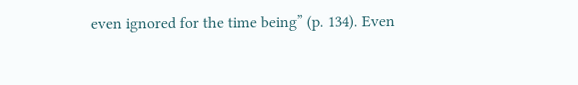even ignored for the time being” (p. 134). Even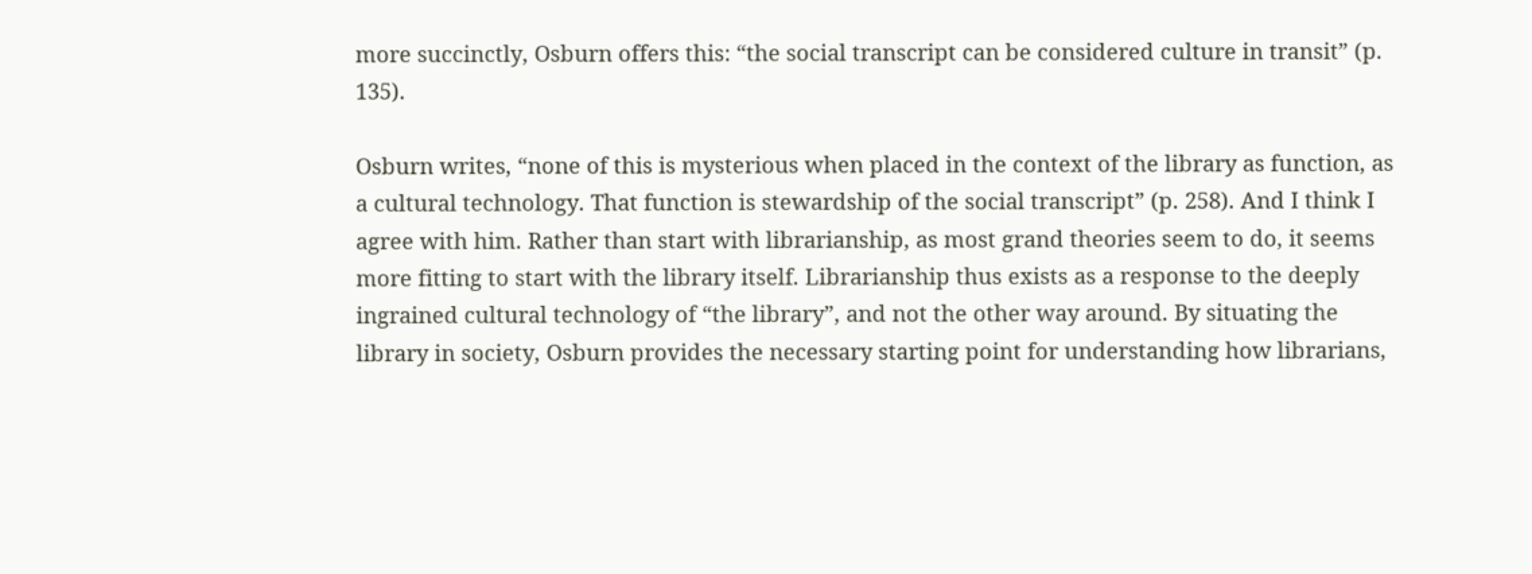more succinctly, Osburn offers this: “the social transcript can be considered culture in transit” (p. 135).

Osburn writes, “none of this is mysterious when placed in the context of the library as function, as a cultural technology. That function is stewardship of the social transcript” (p. 258). And I think I agree with him. Rather than start with librarianship, as most grand theories seem to do, it seems more fitting to start with the library itself. Librarianship thus exists as a response to the deeply ingrained cultural technology of “the library”, and not the other way around. By situating the library in society, Osburn provides the necessary starting point for understanding how librarians,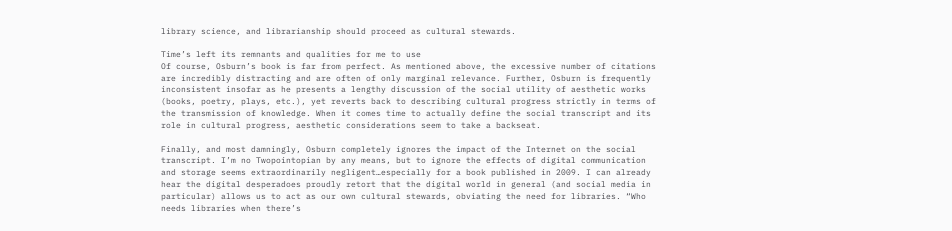library science, and librarianship should proceed as cultural stewards.

Time’s left its remnants and qualities for me to use
Of course, Osburn’s book is far from perfect. As mentioned above, the excessive number of citations are incredibly distracting and are often of only marginal relevance. Further, Osburn is frequently inconsistent insofar as he presents a lengthy discussion of the social utility of aesthetic works (books, poetry, plays, etc.), yet reverts back to describing cultural progress strictly in terms of the transmission of knowledge. When it comes time to actually define the social transcript and its role in cultural progress, aesthetic considerations seem to take a backseat.

Finally, and most damningly, Osburn completely ignores the impact of the Internet on the social transcript. I’m no Twopointopian by any means, but to ignore the effects of digital communication and storage seems extraordinarily negligent…especially for a book published in 2009. I can already hear the digital desperadoes proudly retort that the digital world in general (and social media in particular) allows us to act as our own cultural stewards, obviating the need for libraries. “Who needs libraries when there’s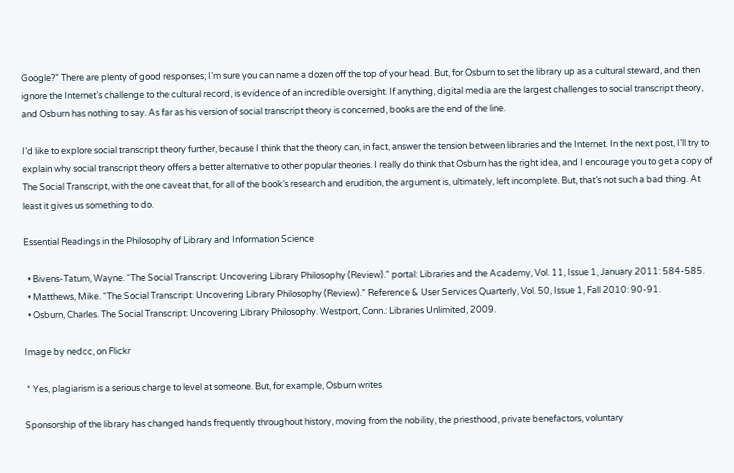Google?” There are plenty of good responses; I’m sure you can name a dozen off the top of your head. But, for Osburn to set the library up as a cultural steward, and then ignore the Internet’s challenge to the cultural record, is evidence of an incredible oversight. If anything, digital media are the largest challenges to social transcript theory, and Osburn has nothing to say. As far as his version of social transcript theory is concerned, books are the end of the line.

I’d like to explore social transcript theory further, because I think that the theory can, in fact, answer the tension between libraries and the Internet. In the next post, I’ll try to explain why social transcript theory offers a better alternative to other popular theories. I really do think that Osburn has the right idea, and I encourage you to get a copy of The Social Transcript, with the one caveat that, for all of the book’s research and erudition, the argument is, ultimately, left incomplete. But, that’s not such a bad thing. At least it gives us something to do.

Essential Readings in the Philosophy of Library and Information Science

  • Bivens-Tatum, Wayne. “The Social Transcript: Uncovering Library Philosophy (Review).” portal: Libraries and the Academy, Vol. 11, Issue 1, January 2011: 584-585.
  • Matthews, Mike. “The Social Transcript: Uncovering Library Philosophy (Review).” Reference & User Services Quarterly, Vol. 50, Issue 1, Fall 2010: 90-91.
  • Osburn, Charles. The Social Transcript: Uncovering Library Philosophy. Westport, Conn.: Libraries Unlimited, 2009.

Image by nedcc, on Flickr

 * Yes, plagiarism is a serious charge to level at someone. But, for example, Osburn writes

Sponsorship of the library has changed hands frequently throughout history, moving from the nobility, the priesthood, private benefactors, voluntary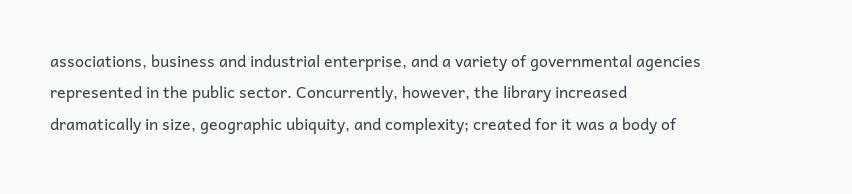associations, business and industrial enterprise, and a variety of governmental agencies represented in the public sector. Concurrently, however, the library increased dramatically in size, geographic ubiquity, and complexity; created for it was a body of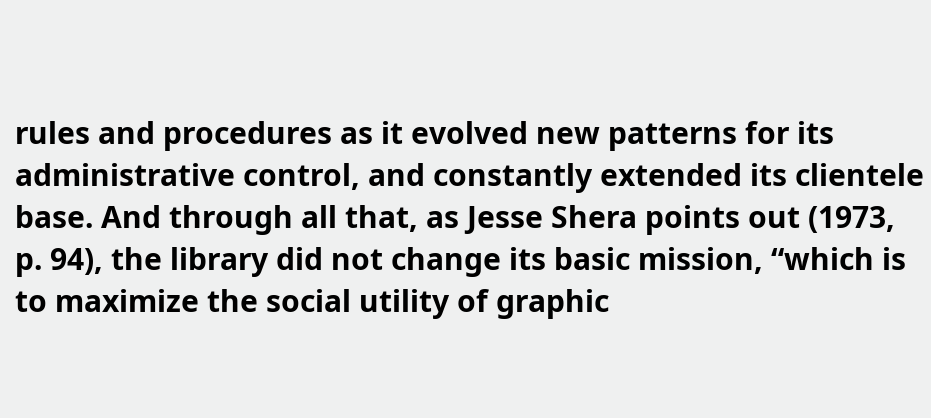rules and procedures as it evolved new patterns for its administrative control, and constantly extended its clientele base. And through all that, as Jesse Shera points out (1973, p. 94), the library did not change its basic mission, “which is to maximize the social utility of graphic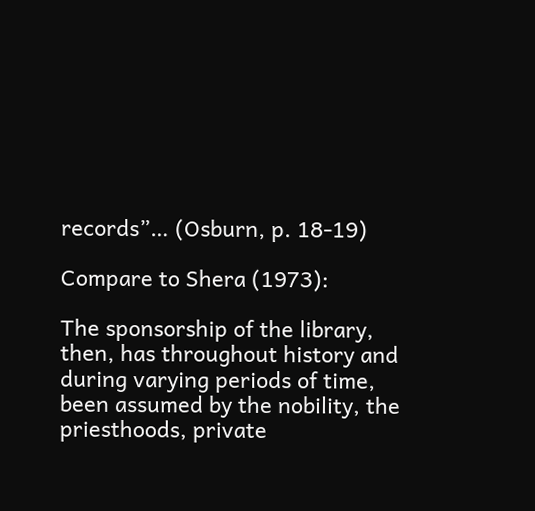records”… (Osburn, p. 18-19)

Compare to Shera (1973):

The sponsorship of the library, then, has throughout history and during varying periods of time, been assumed by the nobility, the priesthoods, private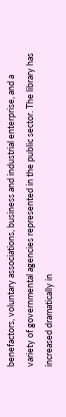benefactors, voluntary associations, business and industrial enterprise, and a variety of governmental agencies represented in the public sector. The library has increased dramatically in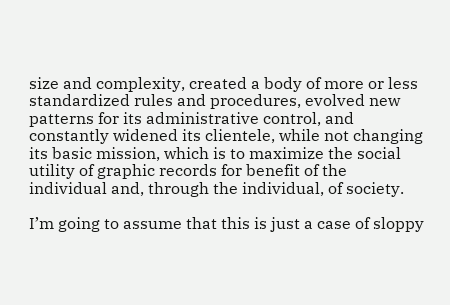size and complexity, created a body of more or less standardized rules and procedures, evolved new patterns for its administrative control, and constantly widened its clientele, while not changing its basic mission, which is to maximize the social utility of graphic records for benefit of the individual and, through the individual, of society.

I’m going to assume that this is just a case of sloppy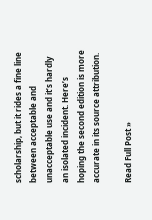scholarship, but it rides a fine line between acceptable and unacceptable use and it’s hardly an isolated incident. Here’s hoping the second edition is more accurate in its source attribution.

Read Full Post »